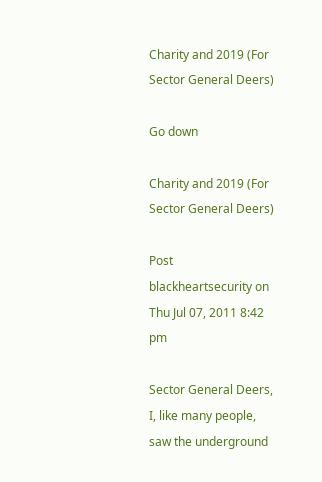Charity and 2019 (For Sector General Deers)

Go down

Charity and 2019 (For Sector General Deers)

Post  blackheartsecurity on Thu Jul 07, 2011 8:42 pm

Sector General Deers,
I, like many people, saw the underground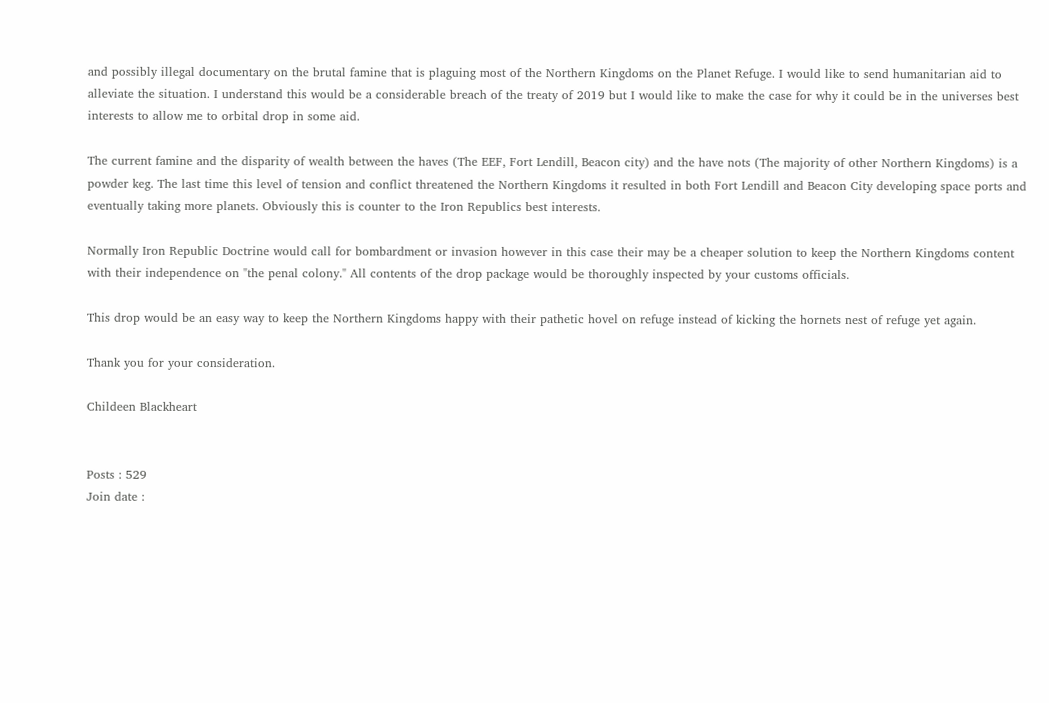and possibly illegal documentary on the brutal famine that is plaguing most of the Northern Kingdoms on the Planet Refuge. I would like to send humanitarian aid to alleviate the situation. I understand this would be a considerable breach of the treaty of 2019 but I would like to make the case for why it could be in the universes best interests to allow me to orbital drop in some aid.

The current famine and the disparity of wealth between the haves (The EEF, Fort Lendill, Beacon city) and the have nots (The majority of other Northern Kingdoms) is a powder keg. The last time this level of tension and conflict threatened the Northern Kingdoms it resulted in both Fort Lendill and Beacon City developing space ports and eventually taking more planets. Obviously this is counter to the Iron Republics best interests.

Normally Iron Republic Doctrine would call for bombardment or invasion however in this case their may be a cheaper solution to keep the Northern Kingdoms content with their independence on "the penal colony." All contents of the drop package would be thoroughly inspected by your customs officials.

This drop would be an easy way to keep the Northern Kingdoms happy with their pathetic hovel on refuge instead of kicking the hornets nest of refuge yet again.

Thank you for your consideration.

Childeen Blackheart


Posts : 529
Join date :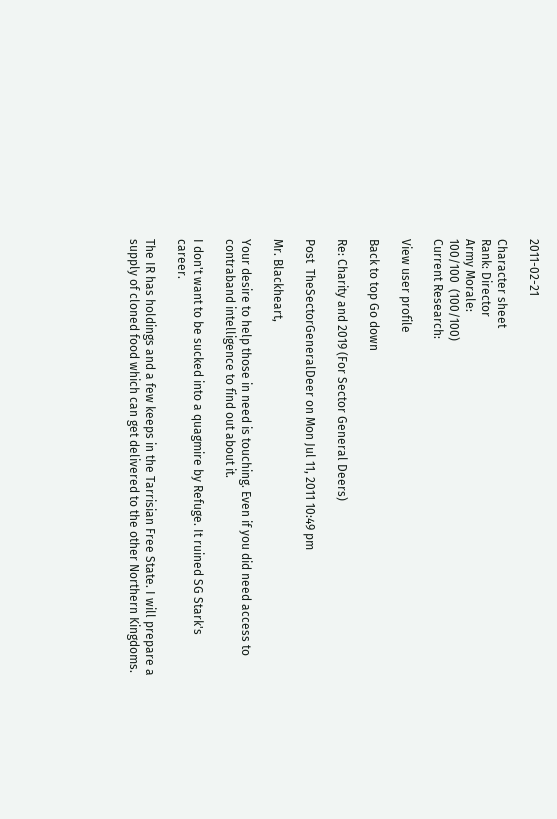2011-02-21

Character sheet
Rank: Director
Army Morale:
100/100  (100/100)
Current Research:

View user profile

Back to top Go down

Re: Charity and 2019 (For Sector General Deers)

Post  TheSectorGeneralDeer on Mon Jul 11, 2011 10:49 pm

Mr. Blackheart,

Your desire to help those in need is touching. Even if you did need access to contraband intelligence to find out about it.

I don't want to be sucked into a quagmire by Refuge. It ruined SG Stark's career.

The IR has holdings and a few keeps in the Tarrisian Free State. I will prepare a supply of cloned food which can get delivered to the other Northern Kingdoms.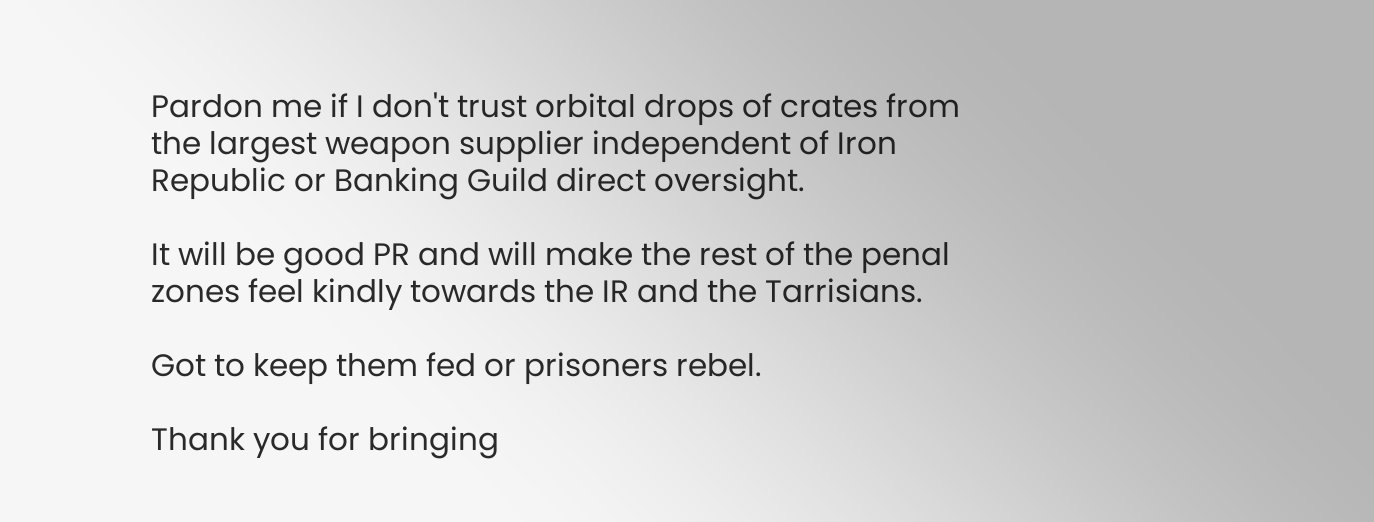Pardon me if I don't trust orbital drops of crates from the largest weapon supplier independent of Iron Republic or Banking Guild direct oversight.

It will be good PR and will make the rest of the penal zones feel kindly towards the IR and the Tarrisians.

Got to keep them fed or prisoners rebel.

Thank you for bringing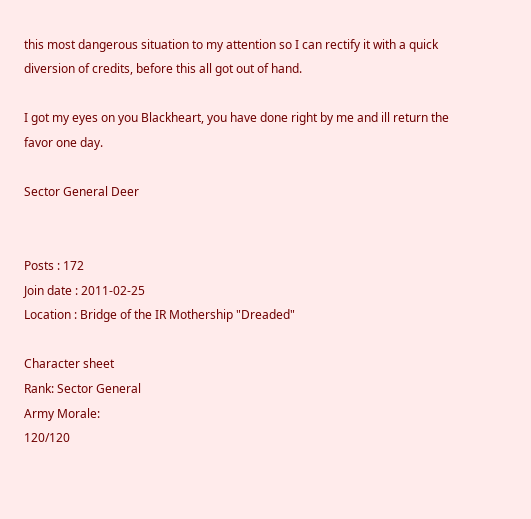this most dangerous situation to my attention so I can rectify it with a quick diversion of credits, before this all got out of hand.

I got my eyes on you Blackheart, you have done right by me and ill return the favor one day.

Sector General Deer


Posts : 172
Join date : 2011-02-25
Location : Bridge of the IR Mothership "Dreaded"

Character sheet
Rank: Sector General
Army Morale:
120/120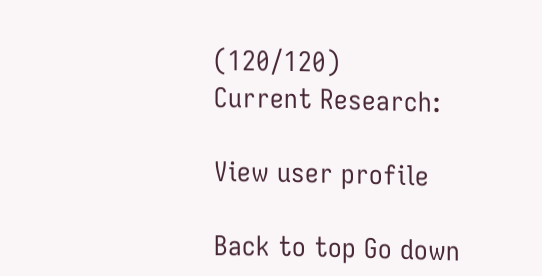(120/120)
Current Research:

View user profile

Back to top Go down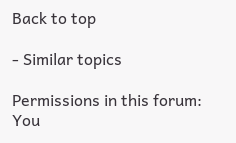Back to top

- Similar topics

Permissions in this forum:
You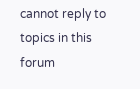cannot reply to topics in this forum